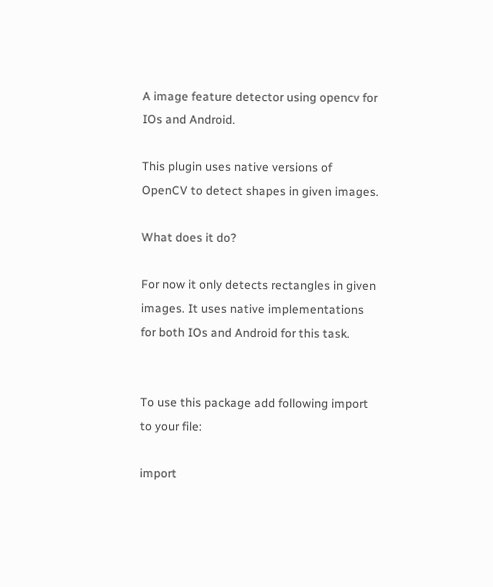A image feature detector using opencv for IOs and Android.

This plugin uses native versions of OpenCV to detect shapes in given images.

What does it do?

For now it only detects rectangles in given images. It uses native implementations for both IOs and Android for this task.


To use this package add following import to your file:

import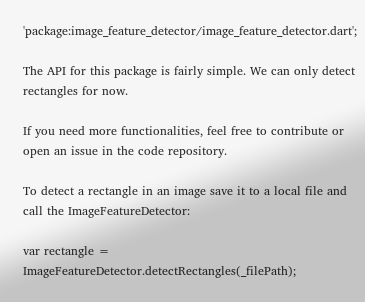'package:image_feature_detector/image_feature_detector.dart';

The API for this package is fairly simple. We can only detect rectangles for now.

If you need more functionalities, feel free to contribute or open an issue in the code repository.

To detect a rectangle in an image save it to a local file and call the ImageFeatureDetector:

var rectangle = ImageFeatureDetector.detectRectangles(_filePath);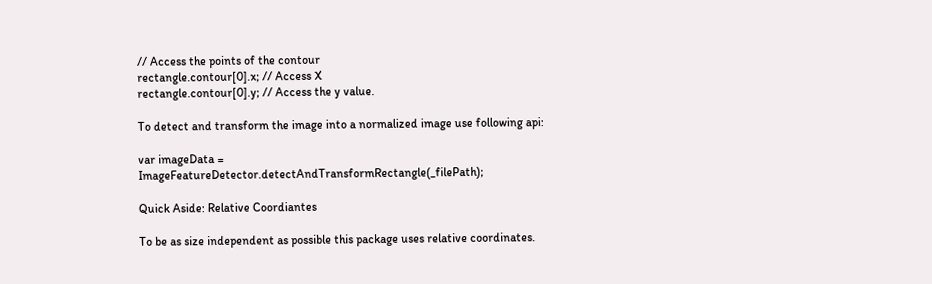// Access the points of the contour
rectangle.contour[0].x; // Access X
rectangle.contour[0].y; // Access the y value.

To detect and transform the image into a normalized image use following api:

var imageData = ImageFeatureDetector.detectAndTransformRectangle(_filePath);

Quick Aside: Relative Coordiantes

To be as size independent as possible this package uses relative coordinates.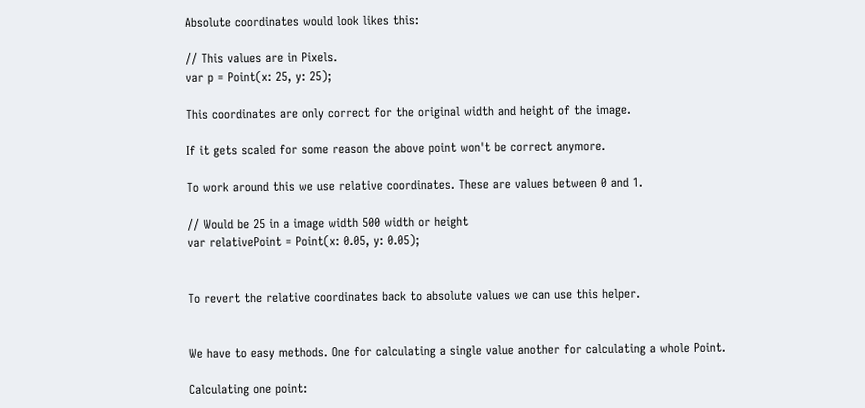Absolute coordinates would look likes this:

// This values are in Pixels.
var p = Point(x: 25, y: 25);

This coordinates are only correct for the original width and height of the image.

If it gets scaled for some reason the above point won't be correct anymore.

To work around this we use relative coordinates. These are values between 0 and 1.

// Would be 25 in a image width 500 width or height
var relativePoint = Point(x: 0.05, y: 0.05);


To revert the relative coordinates back to absolute values we can use this helper.


We have to easy methods. One for calculating a single value another for calculating a whole Point.

Calculating one point: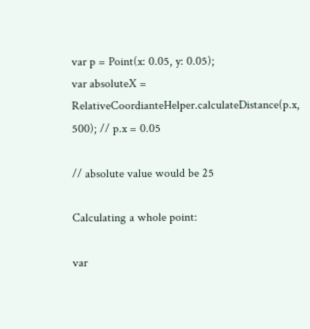var p = Point(x: 0.05, y: 0.05);
var absoluteX = RelativeCoordianteHelper.calculateDistance(p.x, 500); // p.x = 0.05

// absolute value would be 25

Calculating a whole point:

var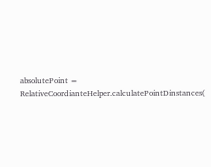absolutePoint = RelativeCoordianteHelper.calculatePointDinstances(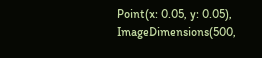Point(x: 0.05, y: 0.05), ImageDimensions(500,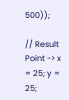500));

// Result Point -> x = 25; y = 25;